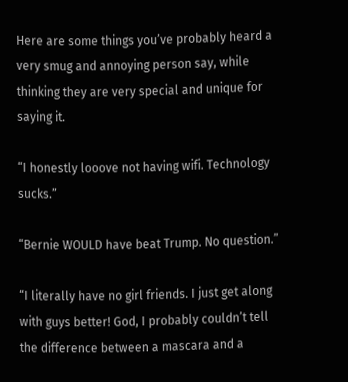Here are some things you’ve probably heard a very smug and annoying person say, while thinking they are very special and unique for saying it.

“I honestly looove not having wifi. Technology sucks.”

“Bernie WOULD have beat Trump. No question.”

“I literally have no girl friends. I just get along with guys better! God, I probably couldn’t tell the difference between a mascara and a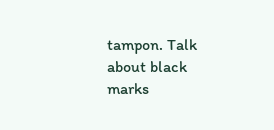tampon. Talk about black marks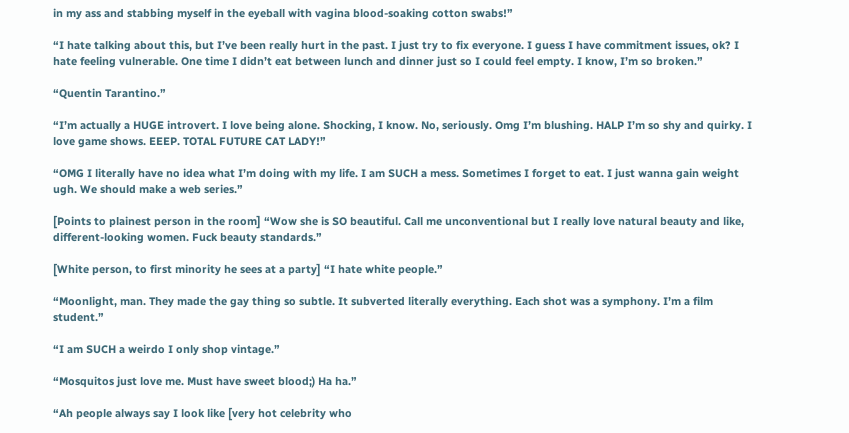in my ass and stabbing myself in the eyeball with vagina blood-soaking cotton swabs!”

“I hate talking about this, but I’ve been really hurt in the past. I just try to fix everyone. I guess I have commitment issues, ok? I hate feeling vulnerable. One time I didn’t eat between lunch and dinner just so I could feel empty. I know, I’m so broken.”

“Quentin Tarantino.”

“I’m actually a HUGE introvert. I love being alone. Shocking, I know. No, seriously. Omg I’m blushing. HALP I’m so shy and quirky. I love game shows. EEEP. TOTAL FUTURE CAT LADY!”

“OMG I literally have no idea what I’m doing with my life. I am SUCH a mess. Sometimes I forget to eat. I just wanna gain weight ugh. We should make a web series.”

[Points to plainest person in the room] “Wow she is SO beautiful. Call me unconventional but I really love natural beauty and like, different-looking women. Fuck beauty standards.”

[White person, to first minority he sees at a party] “I hate white people.”

“Moonlight, man. They made the gay thing so subtle. It subverted literally everything. Each shot was a symphony. I’m a film student.”

“I am SUCH a weirdo I only shop vintage.”

“Mosquitos just love me. Must have sweet blood;) Ha ha.”

“Ah people always say I look like [very hot celebrity who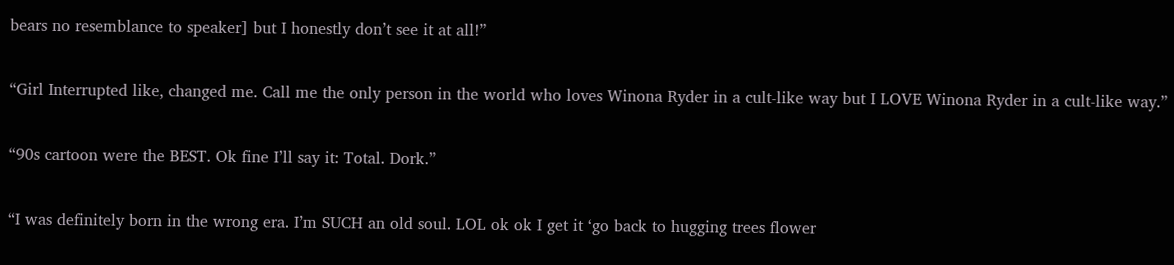bears no resemblance to speaker] but I honestly don’t see it at all!”

“Girl Interrupted like, changed me. Call me the only person in the world who loves Winona Ryder in a cult-like way but I LOVE Winona Ryder in a cult-like way.”

“90s cartoon were the BEST. Ok fine I’ll say it: Total. Dork.”

“I was definitely born in the wrong era. I’m SUCH an old soul. LOL ok ok I get it ‘go back to hugging trees flower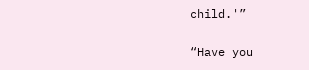child.'”

“Have you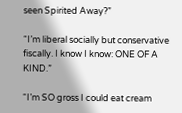seen Spirited Away?”

“I’m liberal socially but conservative fiscally. I know I know: ONE OF A KIND.”

“I’m SO gross I could eat cream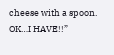cheese with a spoon. OK…I HAVE!!”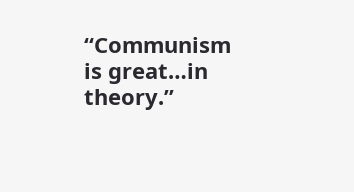“Communism is great…in theory.”